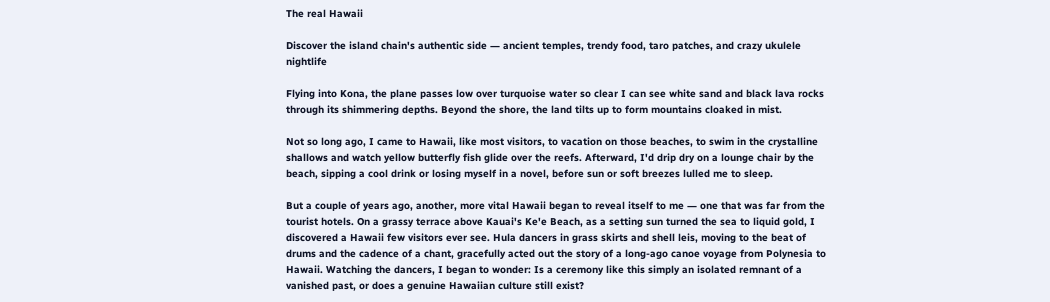The real Hawaii

Discover the island chain's authentic side ― ancient temples, trendy food, taro patches, and crazy ukulele nightlife

Flying into Kona, the plane passes low over turquoise water so clear I can see white sand and black lava rocks through its shimmering depths. Beyond the shore, the land tilts up to form mountains cloaked in mist.

Not so long ago, I came to Hawaii, like most visitors, to vacation on those beaches, to swim in the crystalline shallows and watch yellow butterfly fish glide over the reefs. Afterward, I'd drip dry on a lounge chair by the beach, sipping a cool drink or losing myself in a novel, before sun or soft breezes lulled me to sleep.

But a couple of years ago, another, more vital Hawaii began to reveal itself to me ― one that was far from the tourist hotels. On a grassy terrace above Kauai's Ke'e Beach, as a setting sun turned the sea to liquid gold, I discovered a Hawaii few visitors ever see. Hula dancers in grass skirts and shell leis, moving to the beat of drums and the cadence of a chant, gracefully acted out the story of a long-ago canoe voyage from Polynesia to Hawaii. Watching the dancers, I began to wonder: Is a ceremony like this simply an isolated remnant of a vanished past, or does a genuine Hawaiian culture still exist?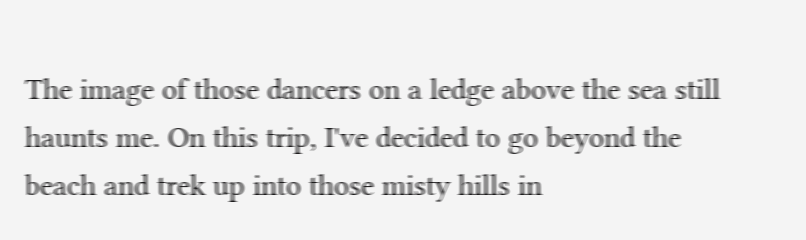The image of those dancers on a ledge above the sea still haunts me. On this trip, I've decided to go beyond the beach and trek up into those misty hills in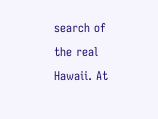search of the real Hawaii. At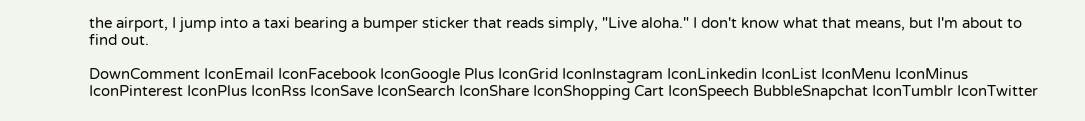the airport, I jump into a taxi bearing a bumper sticker that reads simply, "Live aloha." I don't know what that means, but I'm about to find out.

DownComment IconEmail IconFacebook IconGoogle Plus IconGrid IconInstagram IconLinkedin IconList IconMenu IconMinus IconPinterest IconPlus IconRss IconSave IconSearch IconShare IconShopping Cart IconSpeech BubbleSnapchat IconTumblr IconTwitter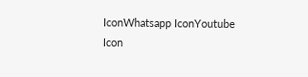IconWhatsapp IconYoutube Icon